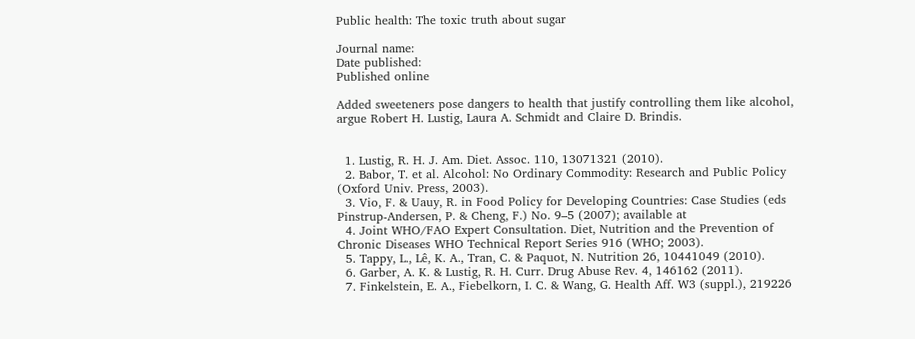Public health: The toxic truth about sugar

Journal name:
Date published:
Published online

Added sweeteners pose dangers to health that justify controlling them like alcohol, argue Robert H. Lustig, Laura A. Schmidt and Claire D. Brindis.


  1. Lustig, R. H. J. Am. Diet. Assoc. 110, 13071321 (2010).
  2. Babor, T. et al. Alcohol: No Ordinary Commodity: Research and Public Policy (Oxford Univ. Press, 2003).
  3. Vio, F. & Uauy, R. in Food Policy for Developing Countries: Case Studies (eds Pinstrup-Andersen, P. & Cheng, F.) No. 9–5 (2007); available at
  4. Joint WHO/FAO Expert Consultation. Diet, Nutrition and the Prevention of Chronic Diseases WHO Technical Report Series 916 (WHO; 2003).
  5. Tappy, L., Lê, K. A., Tran, C. & Paquot, N. Nutrition 26, 10441049 (2010).
  6. Garber, A. K. & Lustig, R. H. Curr. Drug Abuse Rev. 4, 146162 (2011).
  7. Finkelstein, E. A., Fiebelkorn, I. C. & Wang, G. Health Aff. W3 (suppl.), 219226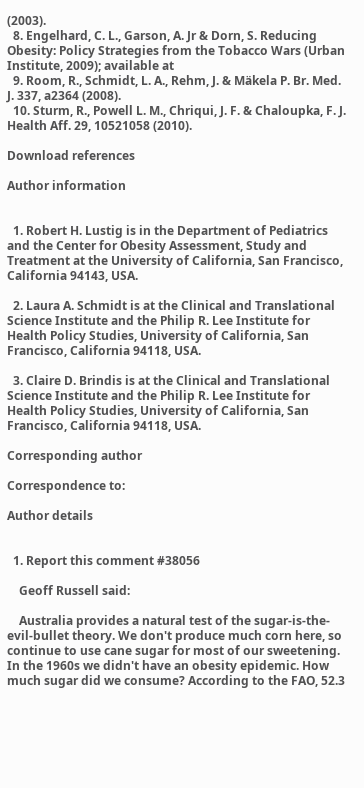(2003).
  8. Engelhard, C. L., Garson, A. Jr & Dorn, S. Reducing Obesity: Policy Strategies from the Tobacco Wars (Urban Institute, 2009); available at
  9. Room, R., Schmidt, L. A., Rehm, J. & Mäkela P. Br. Med. J. 337, a2364 (2008).
  10. Sturm, R., Powell L. M., Chriqui, J. F. & Chaloupka, F. J. Health Aff. 29, 10521058 (2010).

Download references

Author information


  1. Robert H. Lustig is in the Department of Pediatrics and the Center for Obesity Assessment, Study and Treatment at the University of California, San Francisco, California 94143, USA.

  2. Laura A. Schmidt is at the Clinical and Translational Science Institute and the Philip R. Lee Institute for Health Policy Studies, University of California, San Francisco, California 94118, USA.

  3. Claire D. Brindis is at the Clinical and Translational Science Institute and the Philip R. Lee Institute for Health Policy Studies, University of California, San Francisco, California 94118, USA.

Corresponding author

Correspondence to:

Author details


  1. Report this comment #38056

    Geoff Russell said:

    Australia provides a natural test of the sugar-is-the-evil-bullet theory. We don't produce much corn here, so continue to use cane sugar for most of our sweetening. In the 1960s we didn't have an obesity epidemic. How much sugar did we consume? According to the FAO, 52.3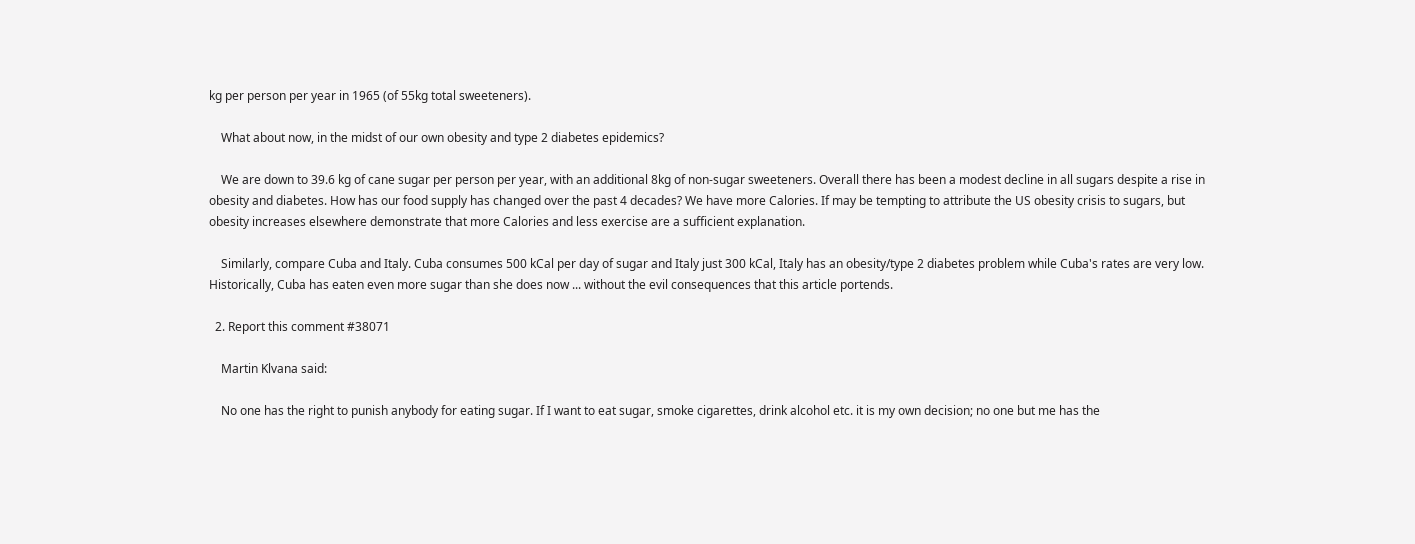kg per person per year in 1965 (of 55kg total sweeteners).

    What about now, in the midst of our own obesity and type 2 diabetes epidemics?

    We are down to 39.6 kg of cane sugar per person per year, with an additional 8kg of non-sugar sweeteners. Overall there has been a modest decline in all sugars despite a rise in obesity and diabetes. How has our food supply has changed over the past 4 decades? We have more Calories. If may be tempting to attribute the US obesity crisis to sugars, but obesity increases elsewhere demonstrate that more Calories and less exercise are a sufficient explanation.

    Similarly, compare Cuba and Italy. Cuba consumes 500 kCal per day of sugar and Italy just 300 kCal, Italy has an obesity/type 2 diabetes problem while Cuba's rates are very low. Historically, Cuba has eaten even more sugar than she does now ... without the evil consequences that this article portends.

  2. Report this comment #38071

    Martin Klvana said:

    No one has the right to punish anybody for eating sugar. If I want to eat sugar, smoke cigarettes, drink alcohol etc. it is my own decision; no one but me has the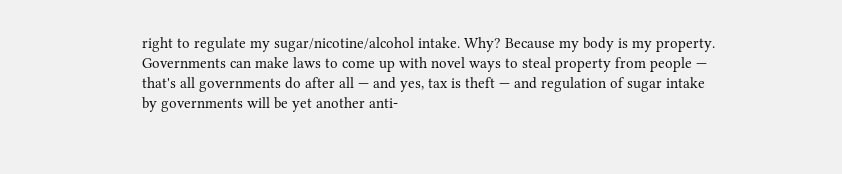right to regulate my sugar/nicotine/alcohol intake. Why? Because my body is my property. Governments can make laws to come up with novel ways to steal property from people — that's all governments do after all — and yes, tax is theft — and regulation of sugar intake by governments will be yet another anti-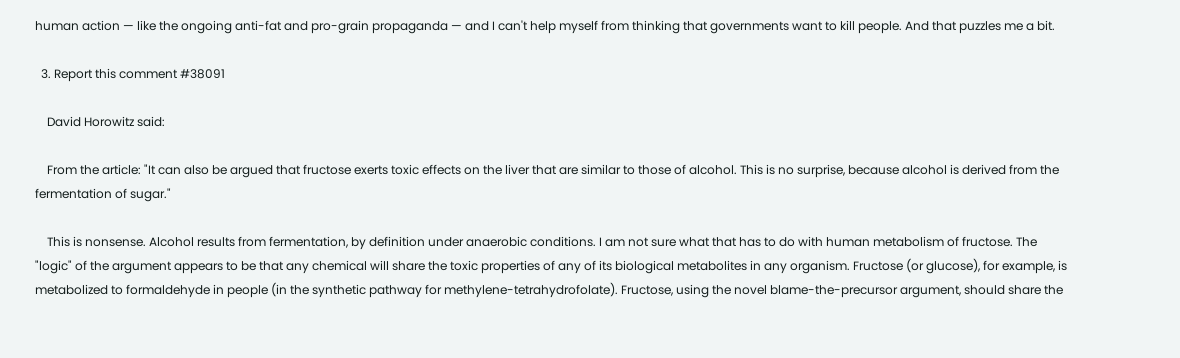human action — like the ongoing anti-fat and pro-grain propaganda — and I can't help myself from thinking that governments want to kill people. And that puzzles me a bit.

  3. Report this comment #38091

    David Horowitz said:

    From the article: "It can also be argued that fructose exerts toxic effects on the liver that are similar to those of alcohol. This is no surprise, because alcohol is derived from the fermentation of sugar."

    This is nonsense. Alcohol results from fermentation, by definition under anaerobic conditions. I am not sure what that has to do with human metabolism of fructose. The "logic" of the argument appears to be that any chemical will share the toxic properties of any of its biological metabolites in any organism. Fructose (or glucose), for example, is metabolized to formaldehyde in people (in the synthetic pathway for methylene-tetrahydrofolate). Fructose, using the novel blame-the-precursor argument, should share the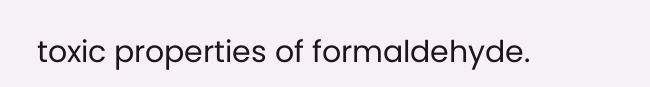toxic properties of formaldehyde.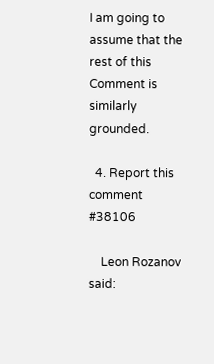I am going to assume that the rest of this Comment is similarly grounded.

  4. Report this comment #38106

    Leon Rozanov said: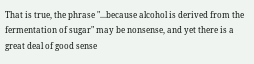That is true, the phrase "...because alcohol is derived from the fermentation of sugar" may be nonsense, and yet there is a great deal of good sense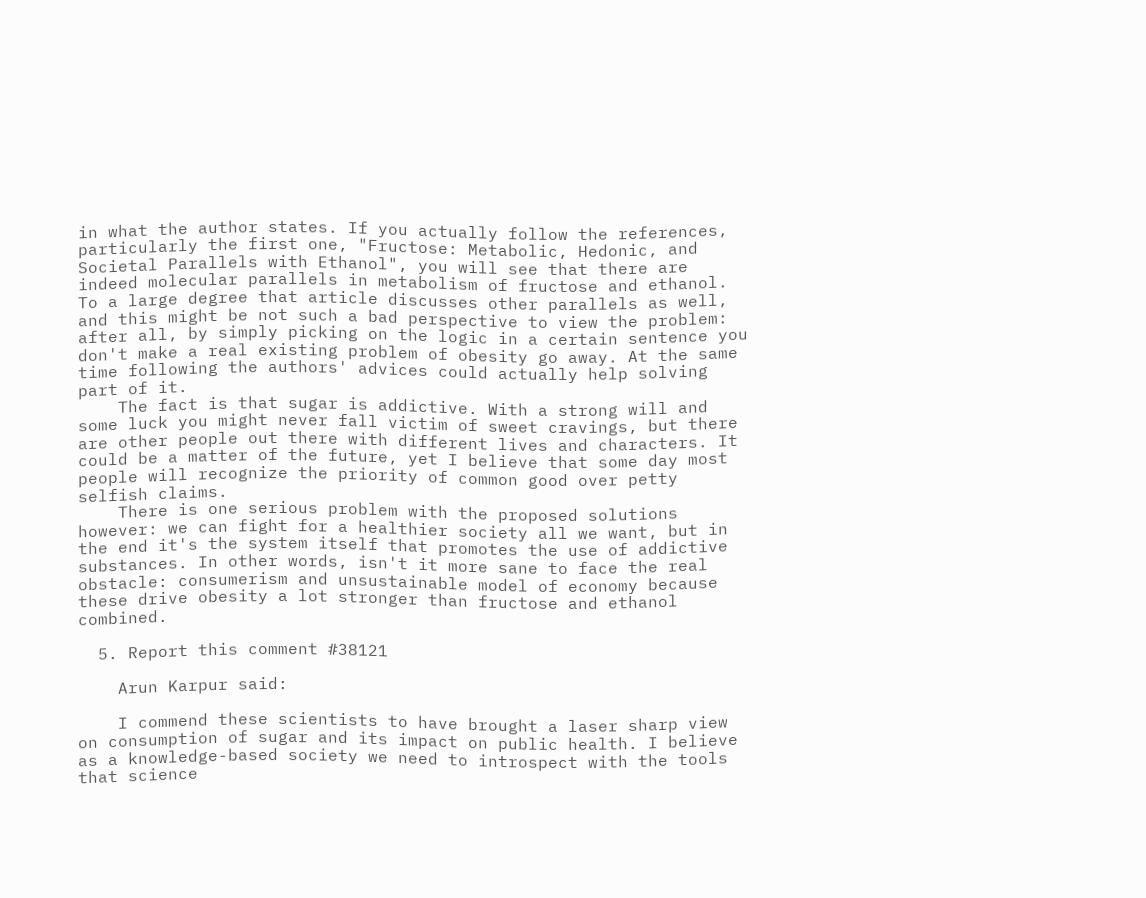in what the author states. If you actually follow the references, particularly the first one, "Fructose: Metabolic, Hedonic, and Societal Parallels with Ethanol", you will see that there are indeed molecular parallels in metabolism of fructose and ethanol. To a large degree that article discusses other parallels as well, and this might be not such a bad perspective to view the problem: after all, by simply picking on the logic in a certain sentence you don't make a real existing problem of obesity go away. At the same time following the authors' advices could actually help solving part of it.
    The fact is that sugar is addictive. With a strong will and some luck you might never fall victim of sweet cravings, but there are other people out there with different lives and characters. It could be a matter of the future, yet I believe that some day most people will recognize the priority of common good over petty selfish claims.
    There is one serious problem with the proposed solutions however: we can fight for a healthier society all we want, but in the end it's the system itself that promotes the use of addictive substances. In other words, isn't it more sane to face the real obstacle: consumerism and unsustainable model of economy because these drive obesity a lot stronger than fructose and ethanol combined.

  5. Report this comment #38121

    Arun Karpur said:

    I commend these scientists to have brought a laser sharp view on consumption of sugar and its impact on public health. I believe as a knowledge-based society we need to introspect with the tools that science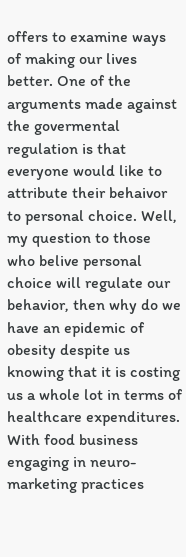offers to examine ways of making our lives better. One of the arguments made against the govermental regulation is that everyone would like to attribute their behaivor to personal choice. Well, my question to those who belive personal choice will regulate our behavior, then why do we have an epidemic of obesity despite us knowing that it is costing us a whole lot in terms of healthcare expenditures. With food business engaging in neuro-marketing practices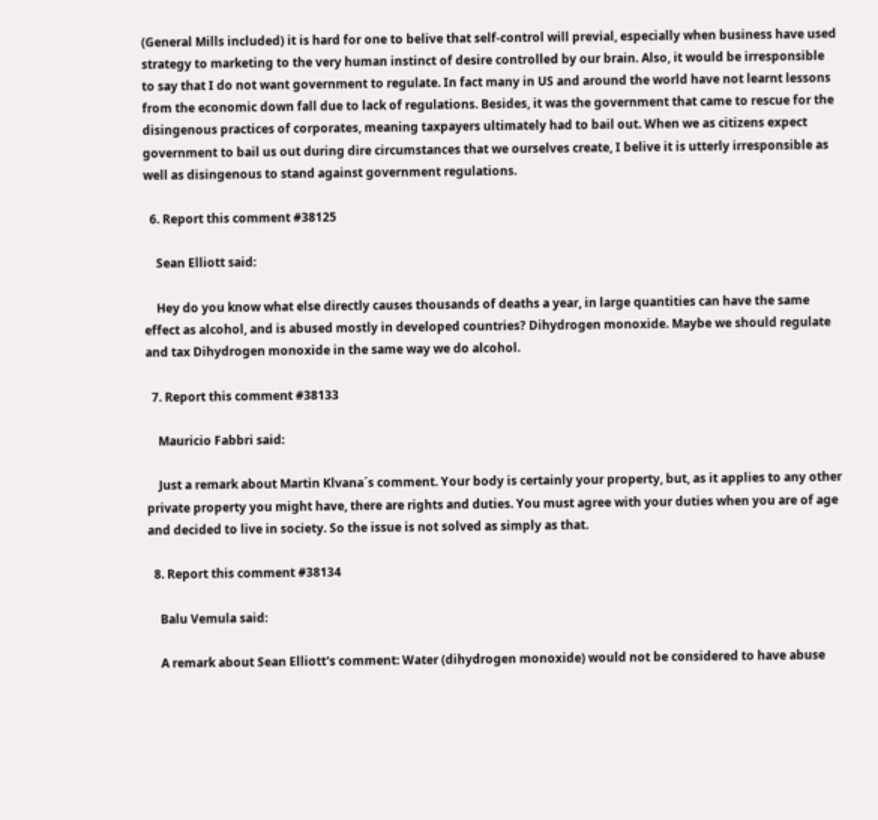(General Mills included) it is hard for one to belive that self-control will previal, especially when business have used strategy to marketing to the very human instinct of desire controlled by our brain. Also, it would be irresponsible to say that I do not want government to regulate. In fact many in US and around the world have not learnt lessons from the economic down fall due to lack of regulations. Besides, it was the government that came to rescue for the disingenous practices of corporates, meaning taxpayers ultimately had to bail out. When we as citizens expect government to bail us out during dire circumstances that we ourselves create, I belive it is utterly irresponsible as well as disingenous to stand against government regulations.

  6. Report this comment #38125

    Sean Elliott said:

    Hey do you know what else directly causes thousands of deaths a year, in large quantities can have the same effect as alcohol, and is abused mostly in developed countries? Dihydrogen monoxide. Maybe we should regulate and tax Dihydrogen monoxide in the same way we do alcohol.

  7. Report this comment #38133

    Mauricio Fabbri said:

    Just a remark about Martin Klvana´s comment. Your body is certainly your property, but, as it applies to any other private property you might have, there are rights and duties. You must agree with your duties when you are of age and decided to live in society. So the issue is not solved as simply as that.

  8. Report this comment #38134

    Balu Vemula said:

    A remark about Sean Elliott's comment: Water (dihydrogen monoxide) would not be considered to have abuse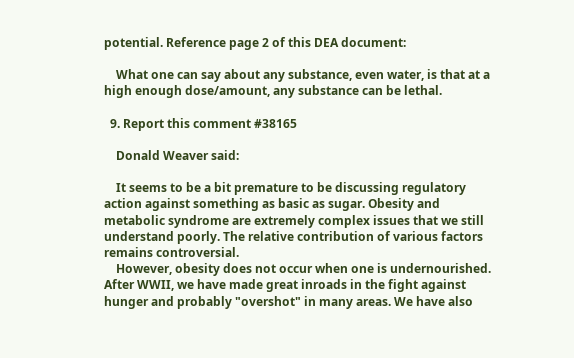potential. Reference page 2 of this DEA document:

    What one can say about any substance, even water, is that at a high enough dose/amount, any substance can be lethal.

  9. Report this comment #38165

    Donald Weaver said:

    It seems to be a bit premature to be discussing regulatory action against something as basic as sugar. Obesity and metabolic syndrome are extremely complex issues that we still understand poorly. The relative contribution of various factors remains controversial.
    However, obesity does not occur when one is undernourished. After WWII, we have made great inroads in the fight against hunger and probably "overshot" in many areas. We have also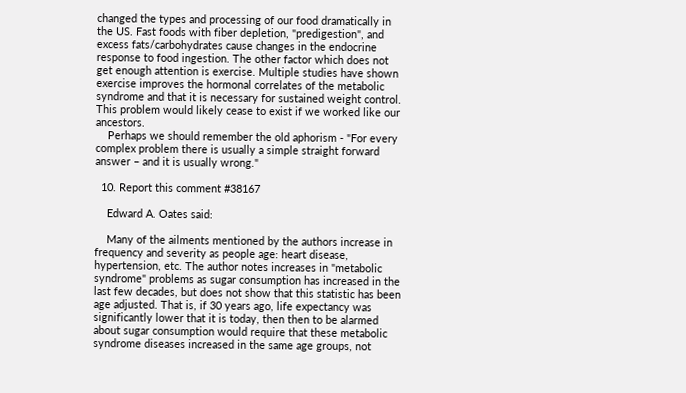changed the types and processing of our food dramatically in the US. Fast foods with fiber depletion, "predigestion", and excess fats/carbohydrates cause changes in the endocrine response to food ingestion. The other factor which does not get enough attention is exercise. Multiple studies have shown exercise improves the hormonal correlates of the metabolic syndrome and that it is necessary for sustained weight control. This problem would likely cease to exist if we worked like our ancestors.
    Perhaps we should remember the old aphorism - "For every complex problem there is usually a simple straight forward answer – and it is usually wrong."

  10. Report this comment #38167

    Edward A. Oates said:

    Many of the ailments mentioned by the authors increase in frequency and severity as people age: heart disease, hypertension, etc. The author notes increases in "metabolic syndrome" problems as sugar consumption has increased in the last few decades, but does not show that this statistic has been age adjusted. That is, if 30 years ago, life expectancy was significantly lower that it is today, then then to be alarmed about sugar consumption would require that these metabolic syndrome diseases increased in the same age groups, not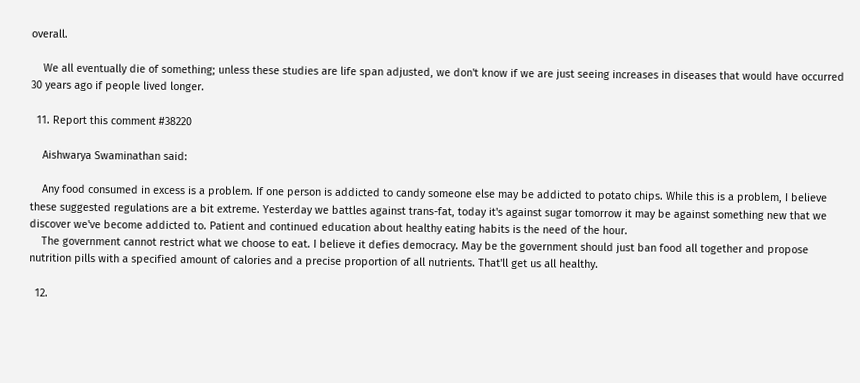overall.

    We all eventually die of something; unless these studies are life span adjusted, we don't know if we are just seeing increases in diseases that would have occurred 30 years ago if people lived longer.

  11. Report this comment #38220

    Aishwarya Swaminathan said:

    Any food consumed in excess is a problem. If one person is addicted to candy someone else may be addicted to potato chips. While this is a problem, I believe these suggested regulations are a bit extreme. Yesterday we battles against trans-fat, today it's against sugar tomorrow it may be against something new that we discover we've become addicted to. Patient and continued education about healthy eating habits is the need of the hour.
    The government cannot restrict what we choose to eat. I believe it defies democracy. May be the government should just ban food all together and propose nutrition pills with a specified amount of calories and a precise proportion of all nutrients. That'll get us all healthy.

  12.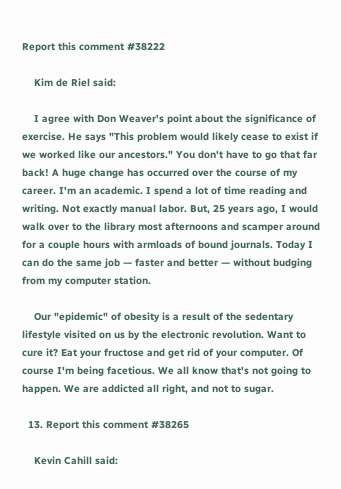Report this comment #38222

    Kim de Riel said:

    I agree with Don Weaver's point about the significance of exercise. He says "This problem would likely cease to exist if we worked like our ancestors." You don't have to go that far back! A huge change has occurred over the course of my career. I'm an academic. I spend a lot of time reading and writing. Not exactly manual labor. But, 25 years ago, I would walk over to the library most afternoons and scamper around for a couple hours with armloads of bound journals. Today I can do the same job — faster and better — without budging from my computer station.

    Our "epidemic" of obesity is a result of the sedentary lifestyle visited on us by the electronic revolution. Want to cure it? Eat your fructose and get rid of your computer. Of course I'm being facetious. We all know that's not going to happen. We are addicted all right, and not to sugar.

  13. Report this comment #38265

    Kevin Cahill said: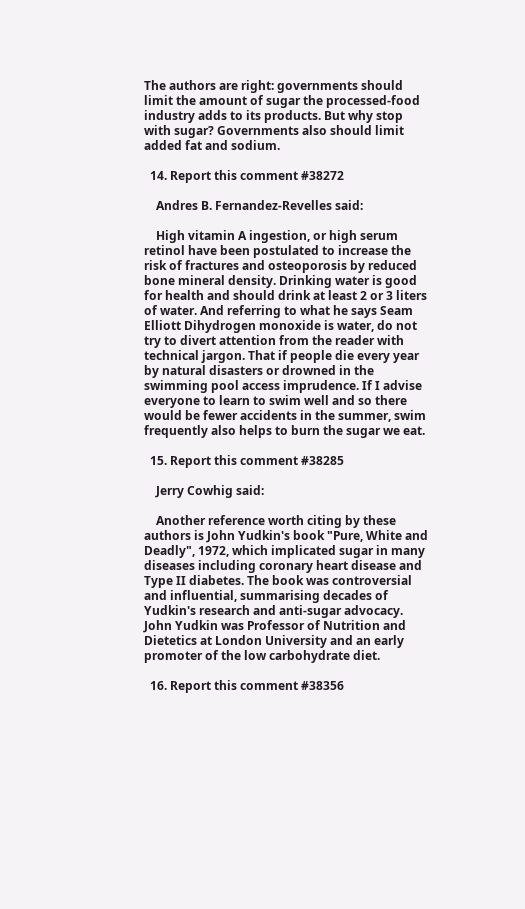The authors are right: governments should limit the amount of sugar the processed-food industry adds to its products. But why stop with sugar? Governments also should limit added fat and sodium.

  14. Report this comment #38272

    Andres B. Fernandez-Revelles said:

    High vitamin A ingestion, or high serum retinol have been postulated to increase the risk of fractures and osteoporosis by reduced bone mineral density. Drinking water is good for health and should drink at least 2 or 3 liters of water. And referring to what he says Seam Elliott Dihydrogen monoxide is water, do not try to divert attention from the reader with technical jargon. That if people die every year by natural disasters or drowned in the swimming pool access imprudence. If I advise everyone to learn to swim well and so there would be fewer accidents in the summer, swim frequently also helps to burn the sugar we eat.

  15. Report this comment #38285

    Jerry Cowhig said:

    Another reference worth citing by these authors is John Yudkin's book "Pure, White and Deadly", 1972, which implicated sugar in many diseases including coronary heart disease and Type II diabetes. The book was controversial and influential, summarising decades of Yudkin's research and anti-sugar advocacy. John Yudkin was Professor of Nutrition and Dietetics at London University and an early promoter of the low carbohydrate diet.

  16. Report this comment #38356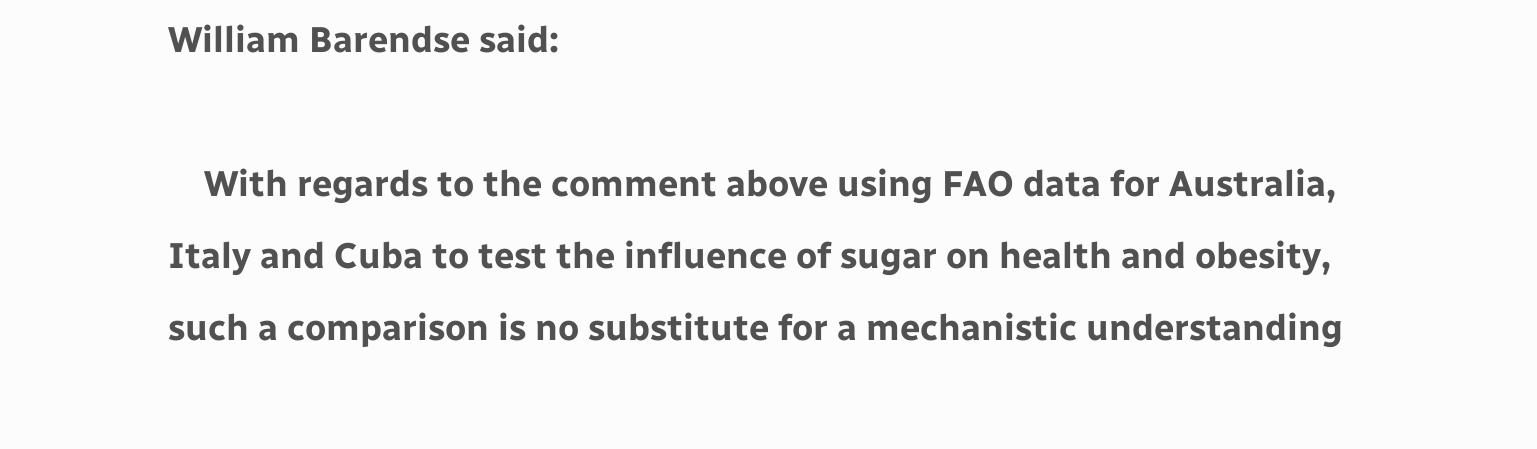William Barendse said:

    With regards to the comment above using FAO data for Australia, Italy and Cuba to test the influence of sugar on health and obesity, such a comparison is no substitute for a mechanistic understanding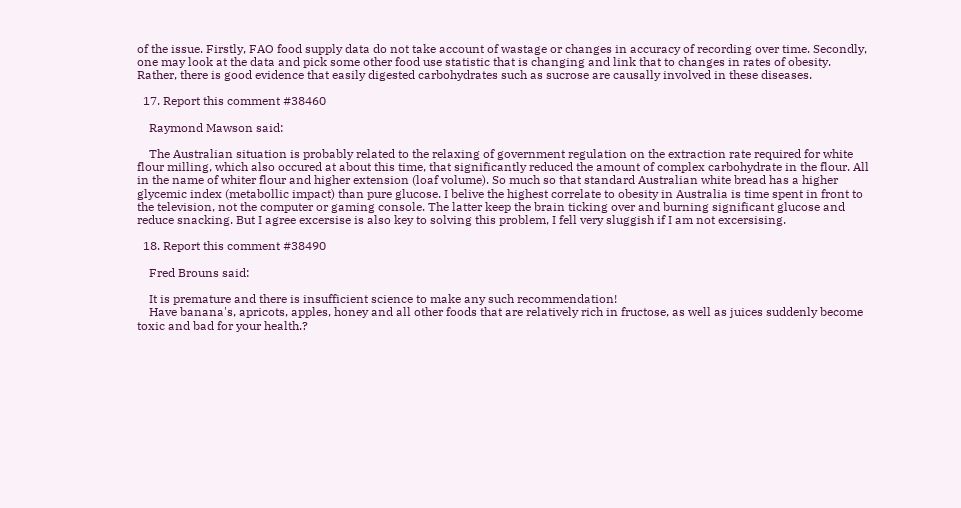of the issue. Firstly, FAO food supply data do not take account of wastage or changes in accuracy of recording over time. Secondly, one may look at the data and pick some other food use statistic that is changing and link that to changes in rates of obesity. Rather, there is good evidence that easily digested carbohydrates such as sucrose are causally involved in these diseases.

  17. Report this comment #38460

    Raymond Mawson said:

    The Australian situation is probably related to the relaxing of government regulation on the extraction rate required for white flour milling, which also occured at about this time, that significantly reduced the amount of complex carbohydrate in the flour. All in the name of whiter flour and higher extension (loaf volume). So much so that standard Australian white bread has a higher glycemic index (metabollic impact) than pure glucose. I belive the highest correlate to obesity in Australia is time spent in front to the television, not the computer or gaming console. The latter keep the brain ticking over and burning significant glucose and reduce snacking. But I agree excersise is also key to solving this problem, I fell very sluggish if I am not excersising.

  18. Report this comment #38490

    Fred Brouns said:

    It is premature and there is insufficient science to make any such recommendation!
    Have banana's, apricots, apples, honey and all other foods that are relatively rich in fructose, as well as juices suddenly become toxic and bad for your health.?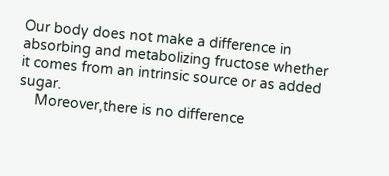Our body does not make a difference in absorbing and metabolizing fructose whether it comes from an intrinsic source or as added sugar.
    Moreover,there is no difference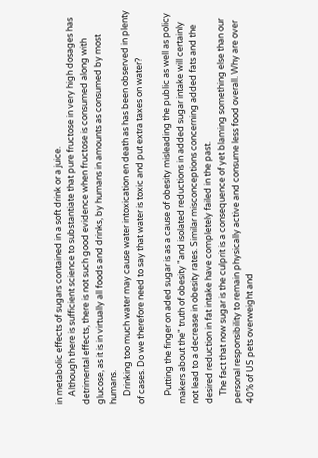in metabolic effects of sugars contained in a soft drink or a juice.
    Although there is sufficient science to substantiate that pure fructose in very high dosages has detrimental effects, there is not such good evidence when fructose is consumed along with glucose, as it is in virtually all foods and drinks, by humans in amounts as consumed by most humans.
    Drinking too much water may cause water intoxication en death as has been observed in plenty of cases. Do we therefore need to say that water is toxic and put extra taxes on water?

    Putting the finger on aded sugar is as a cause of obesity misleading the public as well as policy makers about the" truth of obesity "and isolated reductions in added sugar intake will certainly not lead to a decrease in obesity rates. Similar misconceptions concerning added fats and the desired reduction in fat intake have completely failed in the past.
    The fact that now sugar is the culprit is a consequence of yet blaming something else than our personal responsibility to remain physically active and consume less food overall. Why are over 40% of US pets overweight and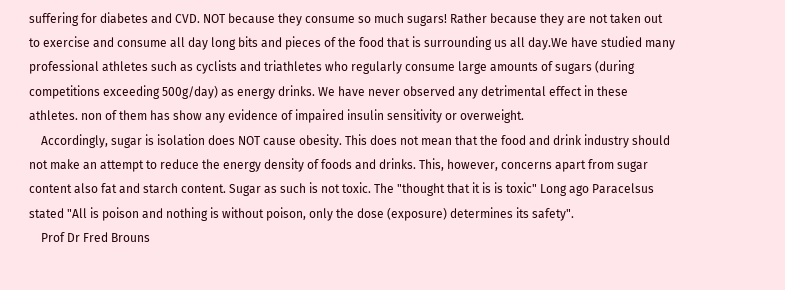suffering for diabetes and CVD. NOT because they consume so much sugars! Rather because they are not taken out to exercise and consume all day long bits and pieces of the food that is surrounding us all day.We have studied many professional athletes such as cyclists and triathletes who regularly consume large amounts of sugars (during competitions exceeding 500g/day) as energy drinks. We have never observed any detrimental effect in these athletes. non of them has show any evidence of impaired insulin sensitivity or overweight.
    Accordingly, sugar is isolation does NOT cause obesity. This does not mean that the food and drink industry should not make an attempt to reduce the energy density of foods and drinks. This, however, concerns apart from sugar content also fat and starch content. Sugar as such is not toxic. The "thought that it is is toxic" Long ago Paracelsus stated "All is poison and nothing is without poison, only the dose (exposure) determines its safety".
    Prof Dr Fred Brouns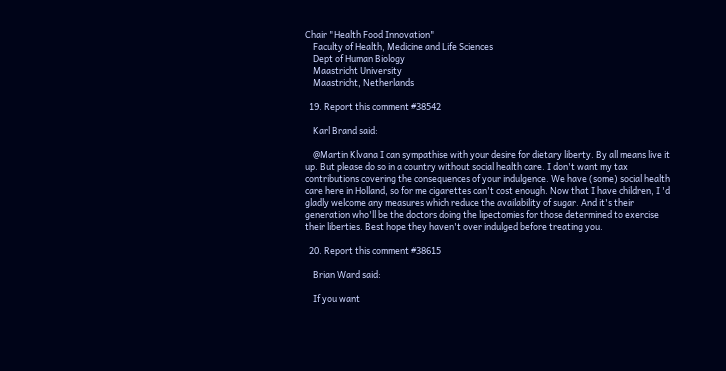Chair "Health Food Innovation"
    Faculty of Health, Medicine and Life Sciences
    Dept of Human Biology
    Maastricht University
    Maastricht, Netherlands

  19. Report this comment #38542

    Karl Brand said:

    @Martin Klvana I can sympathise with your desire for dietary liberty. By all means live it up. But please do so in a country without social health care. I don't want my tax contributions covering the consequences of your indulgence. We have (some) social health care here in Holland, so for me cigarettes can't cost enough. Now that I have children, I 'd gladly welcome any measures which reduce the availability of sugar. And it's their generation who'll be the doctors doing the lipectomies for those determined to exercise their liberties. Best hope they haven't over indulged before treating you.

  20. Report this comment #38615

    Brian Ward said:

    If you want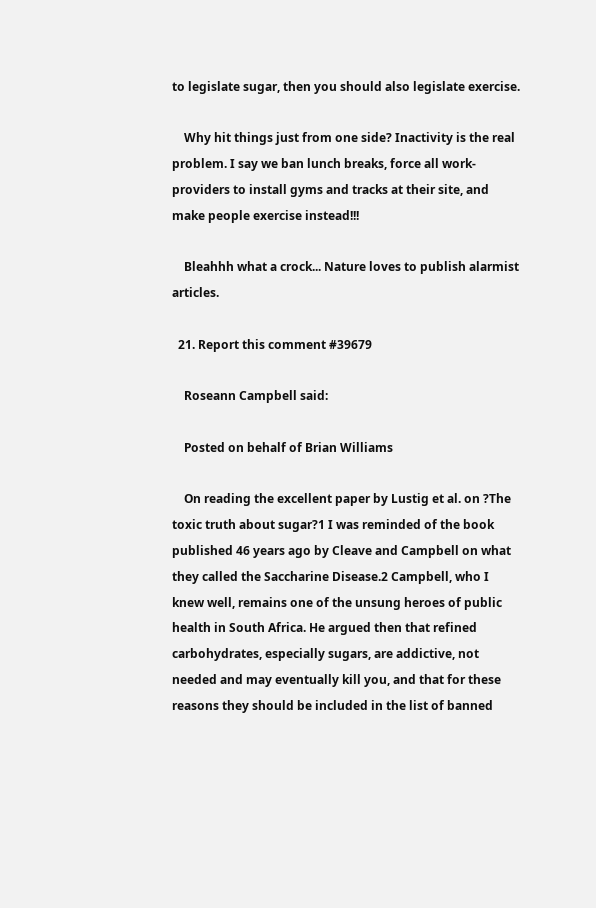to legislate sugar, then you should also legislate exercise.

    Why hit things just from one side? Inactivity is the real problem. I say we ban lunch breaks, force all work-providers to install gyms and tracks at their site, and make people exercise instead!!!

    Bleahhh what a crock... Nature loves to publish alarmist articles.

  21. Report this comment #39679

    Roseann Campbell said:

    Posted on behalf of Brian Williams

    On reading the excellent paper by Lustig et al. on ?The toxic truth about sugar?1 I was reminded of the book published 46 years ago by Cleave and Campbell on what they called the Saccharine Disease.2 Campbell, who I knew well, remains one of the unsung heroes of public health in South Africa. He argued then that refined carbohydrates, especially sugars, are addictive, not needed and may eventually kill you, and that for these reasons they should be included in the list of banned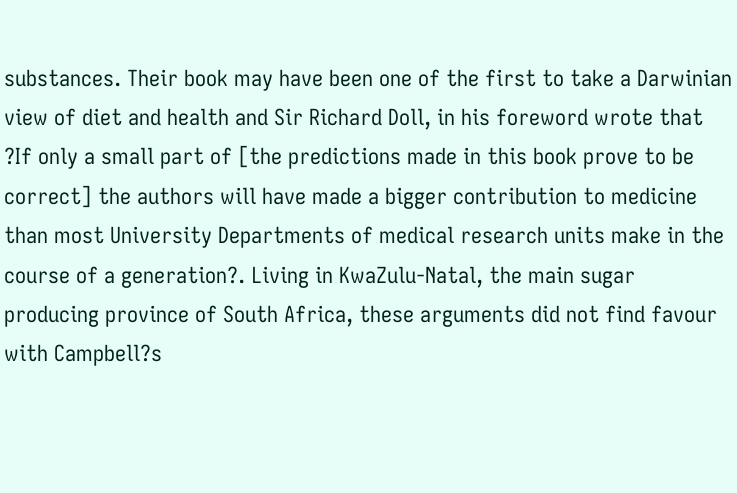substances. Their book may have been one of the first to take a Darwinian view of diet and health and Sir Richard Doll, in his foreword wrote that ?If only a small part of [the predictions made in this book prove to be correct] the authors will have made a bigger contribution to medicine than most University Departments of medical research units make in the course of a generation?. Living in KwaZulu-Natal, the main sugar producing province of South Africa, these arguments did not find favour with Campbell?s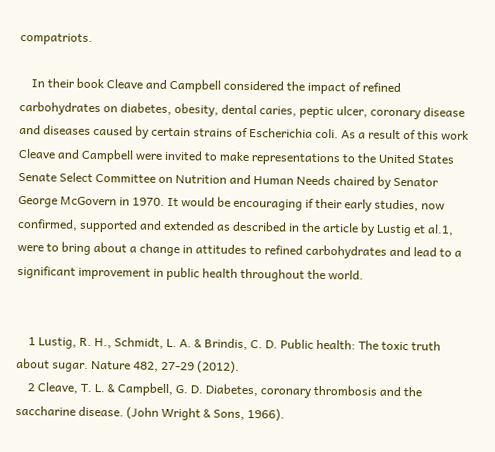compatriots.

    In their book Cleave and Campbell considered the impact of refined carbohydrates on diabetes, obesity, dental caries, peptic ulcer, coronary disease and diseases caused by certain strains of Escherichia coli. As a result of this work Cleave and Campbell were invited to make representations to the United States Senate Select Committee on Nutrition and Human Needs chaired by Senator George McGovern in 1970. It would be encouraging if their early studies, now confirmed, supported and extended as described in the article by Lustig et al.1, were to bring about a change in attitudes to refined carbohydrates and lead to a significant improvement in public health throughout the world.


    1 Lustig, R. H., Schmidt, L. A. & Brindis, C. D. Public health: The toxic truth about sugar. Nature 482, 27-29 (2012).
    2 Cleave, T. L. & Campbell, G. D. Diabetes, coronary thrombosis and the saccharine disease. (John Wright & Sons, 1966).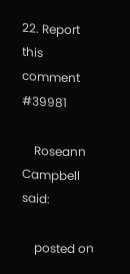22. Report this comment #39981

    Roseann Campbell said:

    posted on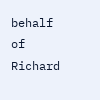behalf of Richard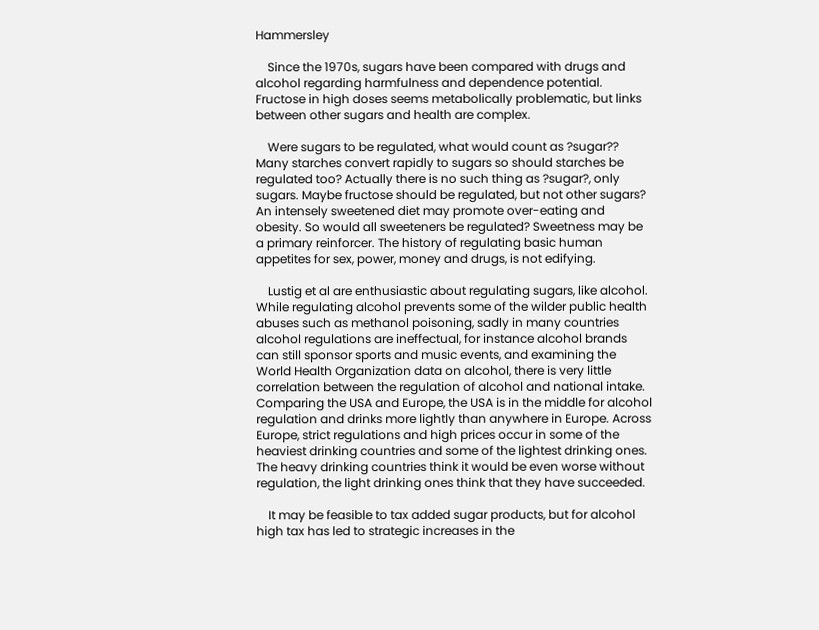Hammersley

    Since the 1970s, sugars have been compared with drugs and alcohol regarding harmfulness and dependence potential. Fructose in high doses seems metabolically problematic, but links between other sugars and health are complex.

    Were sugars to be regulated, what would count as ?sugar?? Many starches convert rapidly to sugars so should starches be regulated too? Actually there is no such thing as ?sugar?, only sugars. Maybe fructose should be regulated, but not other sugars? An intensely sweetened diet may promote over-eating and obesity. So would all sweeteners be regulated? Sweetness may be a primary reinforcer. The history of regulating basic human appetites for sex, power, money and drugs, is not edifying.

    Lustig et al are enthusiastic about regulating sugars, like alcohol. While regulating alcohol prevents some of the wilder public health abuses such as methanol poisoning, sadly in many countries alcohol regulations are ineffectual, for instance alcohol brands can still sponsor sports and music events, and examining the World Health Organization data on alcohol, there is very little correlation between the regulation of alcohol and national intake. Comparing the USA and Europe, the USA is in the middle for alcohol regulation and drinks more lightly than anywhere in Europe. Across Europe, strict regulations and high prices occur in some of the heaviest drinking countries and some of the lightest drinking ones. The heavy drinking countries think it would be even worse without regulation, the light drinking ones think that they have succeeded.

    It may be feasible to tax added sugar products, but for alcohol high tax has led to strategic increases in the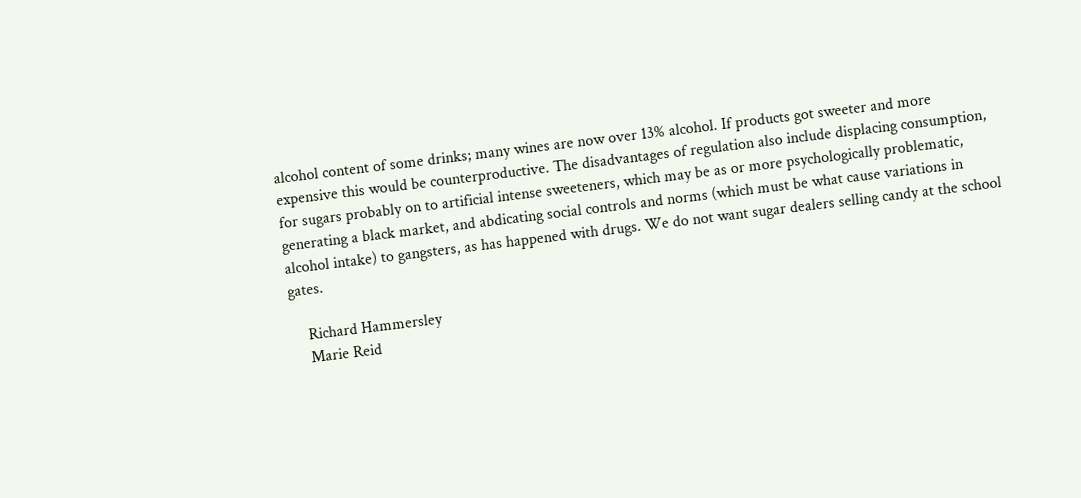alcohol content of some drinks; many wines are now over 13% alcohol. If products got sweeter and more expensive this would be counterproductive. The disadvantages of regulation also include displacing consumption, for sugars probably on to artificial intense sweeteners, which may be as or more psychologically problematic, generating a black market, and abdicating social controls and norms (which must be what cause variations in alcohol intake) to gangsters, as has happened with drugs. We do not want sugar dealers selling candy at the school gates.

    Richard Hammersley
    Marie Reid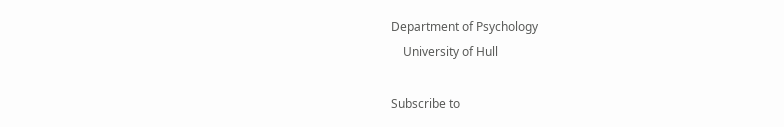Department of Psychology
    University of Hull

Subscribe to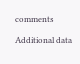comments

Additional data